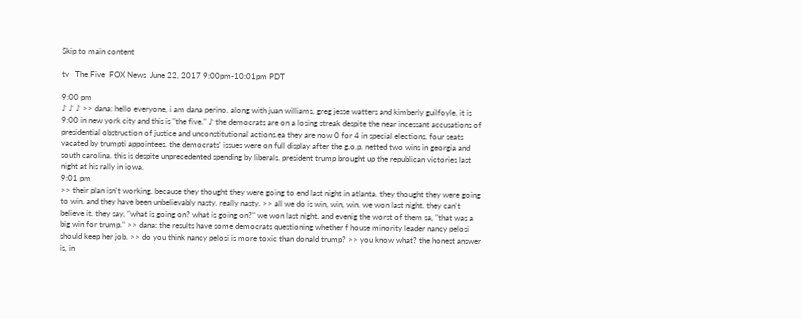Skip to main content

tv   The Five  FOX News  June 22, 2017 9:00pm-10:01pm PDT

9:00 pm
♪ ♪ ♪ >> dana: hello everyone, i am dana perino. along with juan williams, greg jesse watters and kimberly guilfoyle. it is 9:00 in new york city and this is "the five." ♪ the democrats are on a losing streak despite the near incessant accusations of presidential obstruction of justice and unconstitutional actions.ea they are now 0 for 4 in special elections. four seats vacated by trumpti appointees. the democrats' issues were on full display after the g.o.p. netted two wins in georgia and south carolina. this is despite unprecedented spending by liberals. president trump brought up the republican victories last night at his rally in iowa.
9:01 pm
>> their plan isn't working. because they thought they were going to end last night in atlanta. they thought they were going to win. and they have been unbelievably nasty. really nasty. >> all we do is win, win, win. we won last night. they can't believe it. they say, "what is going on? what is going on?" we won last night. and evenig the worst of them sa, "that was a big win for trump." >> dana: the results have some democrats questioning whether f house minority leader nancy pelosi should keep her job. >> do you think nancy pelosi is more toxic than donald trump? >> you know what? the honest answer is, in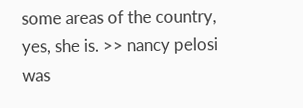some areas of the country, yes, she is. >> nancy pelosi was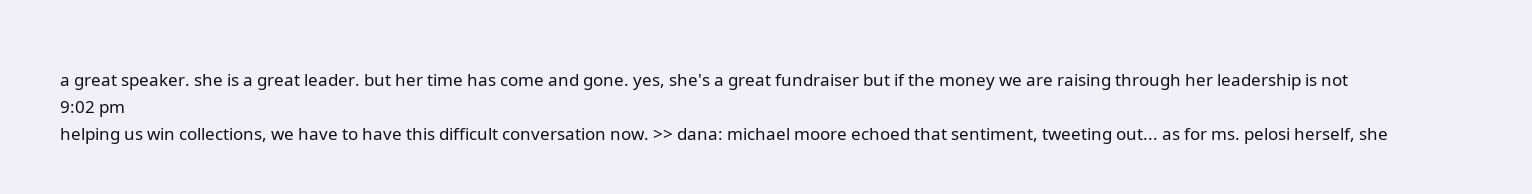a great speaker. she is a great leader. but her time has come and gone. yes, she's a great fundraiser but if the money we are raising through her leadership is not
9:02 pm
helping us win collections, we have to have this difficult conversation now. >> dana: michael moore echoed that sentiment, tweeting out... as for ms. pelosi herself, she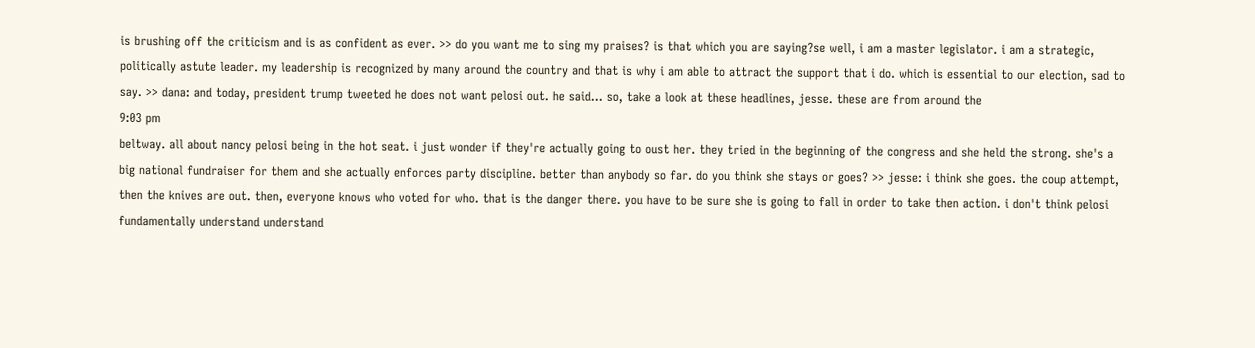is brushing off the criticism and is as confident as ever. >> do you want me to sing my praises? is that which you are saying?se well, i am a master legislator. i am a strategic, politically astute leader. my leadership is recognized by many around the country and that is why i am able to attract the support that i do. which is essential to our election, sad to say. >> dana: and today, president trump tweeted he does not want pelosi out. he said... so, take a look at these headlines, jesse. these are from around the
9:03 pm
beltway. all about nancy pelosi being in the hot seat. i just wonder if they're actually going to oust her. they tried in the beginning of the congress and she held the strong. she's a big national fundraiser for them and she actually enforces party discipline. better than anybody so far. do you think she stays or goes? >> jesse: i think she goes. the coup attempt, then the knives are out. then, everyone knows who voted for who. that is the danger there. you have to be sure she is going to fall in order to take then action. i don't think pelosi fundamentally understand understand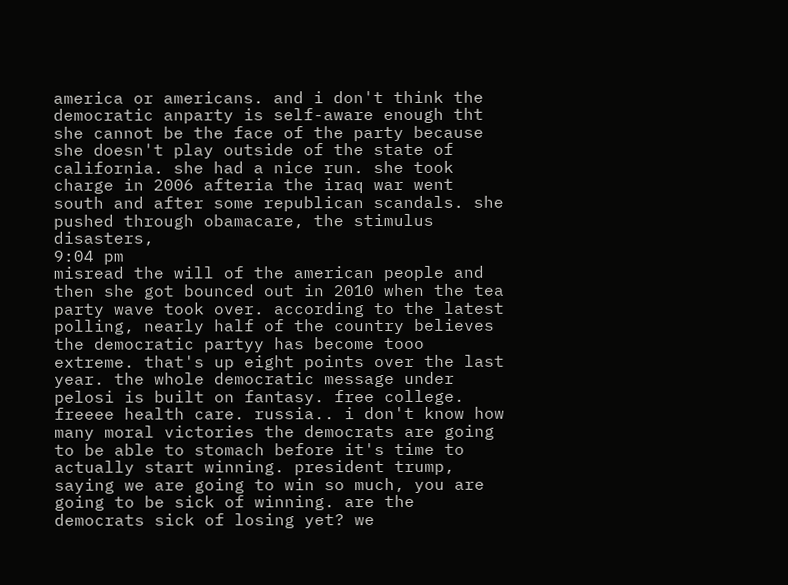america or americans. and i don't think the democratic anparty is self-aware enough tht she cannot be the face of the party because she doesn't play outside of the state of california. she had a nice run. she took charge in 2006 afteria the iraq war went south and after some republican scandals. she pushed through obamacare, the stimulus disasters,
9:04 pm
misread the will of the american people and then she got bounced out in 2010 when the tea party wave took over. according to the latest polling, nearly half of the country believes the democratic partyy has become tooo extreme. that's up eight points over the last year. the whole democratic message under pelosi is built on fantasy. free college. freeee health care. russia.. i don't know how many moral victories the democrats are going to be able to stomach before it's time to actually start winning. president trump, saying we are going to win so much, you are going to be sick of winning. are the democrats sick of losing yet? we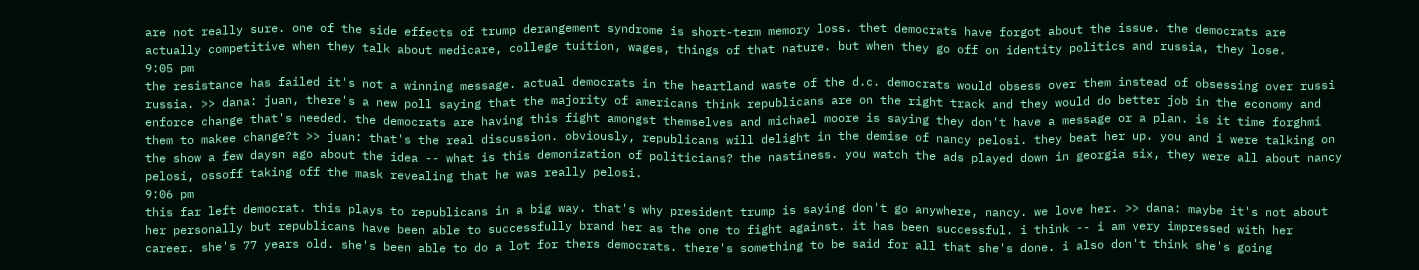are not really sure. one of the side effects of trump derangement syndrome is short-term memory loss. thet democrats have forgot about the issue. the democrats are actually competitive when they talk about medicare, college tuition, wages, things of that nature. but when they go off on identity politics and russia, they lose.
9:05 pm
the resistance has failed it's not a winning message. actual democrats in the heartland waste of the d.c. democrats would obsess over them instead of obsessing over russi russia. >> dana: juan, there's a new poll saying that the majority of americans think republicans are on the right track and they would do better job in the economy and enforce change that's needed. the democrats are having this fight amongst themselves and michael moore is saying they don't have a message or a plan. is it time forghmi them to makee change?t >> juan: that's the real discussion. obviously, republicans will delight in the demise of nancy pelosi. they beat her up. you and i were talking on the show a few daysn ago about the idea -- what is this demonization of politicians? the nastiness. you watch the ads played down in georgia six, they were all about nancy pelosi, ossoff taking off the mask revealing that he was really pelosi.
9:06 pm
this far left democrat. this plays to republicans in a big way. that's why president trump is saying don't go anywhere, nancy. we love her. >> dana: maybe it's not about her personally but republicans have been able to successfully brand her as the one to fight against. it has been successful. i think -- i am very impressed with her career. she's 77 years old. she's been able to do a lot for thers democrats. there's something to be said for all that she's done. i also don't think she's going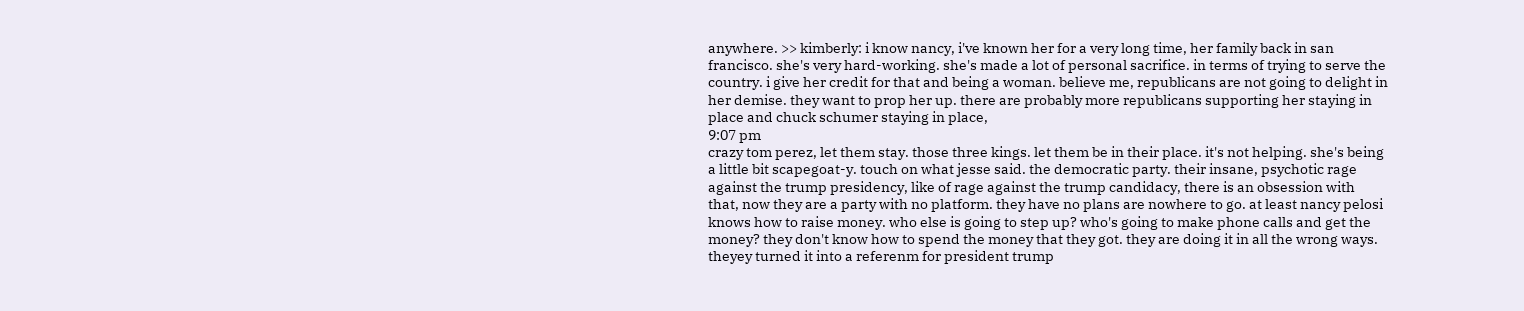anywhere. >> kimberly: i know nancy, i've known her for a very long time, her family back in san francisco. she's very hard-working. she's made a lot of personal sacrifice. in terms of trying to serve the country. i give her credit for that and being a woman. believe me, republicans are not going to delight in her demise. they want to prop her up. there are probably more republicans supporting her staying in place and chuck schumer staying in place,
9:07 pm
crazy tom perez, let them stay. those three kings. let them be in their place. it's not helping. she's being a little bit scapegoat-y. touch on what jesse said. the democratic party. their insane, psychotic rage against the trump presidency, like of rage against the trump candidacy, there is an obsession with that, now they are a party with no platform. they have no plans are nowhere to go. at least nancy pelosi knows how to raise money. who else is going to step up? who's going to make phone calls and get the money? they don't know how to spend the money that they got. they are doing it in all the wrong ways. theyey turned it into a referenm for president trump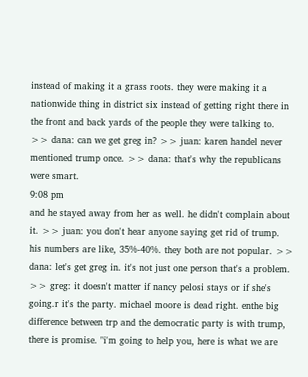instead of making it a grass roots. they were making it a nationwide thing in district six instead of getting right there in the front and back yards of the people they were talking to. >> dana: can we get greg in? >> juan: karen handel never mentioned trump once. >> dana: that's why the republicans were smart.
9:08 pm
and he stayed away from her as well. he didn't complain about it. >> juan: you don't hear anyone saying get rid of trump. his numbers are like, 35%-40%. they both are not popular. >> dana: let's get greg in. it's not just one person that's a problem. >> greg: it doesn't matter if nancy pelosi stays or if she's going.r it's the party. michael moore is dead right. enthe big difference between trp and the democratic party is with trump, there is promise. "i'm going to help you, here is what we are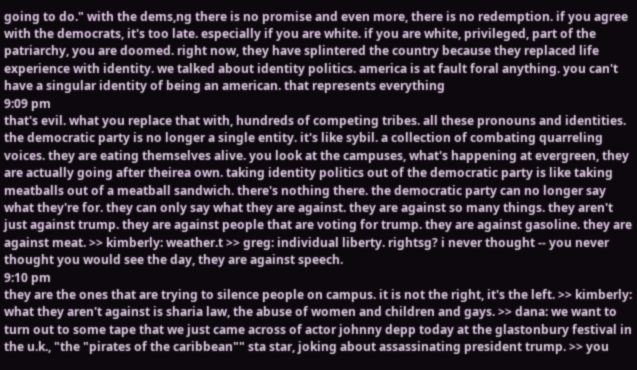going to do." with the dems,ng there is no promise and even more, there is no redemption. if you agree with the democrats, it's too late. especially if you are white. if you are white, privileged, part of the patriarchy, you are doomed. right now, they have splintered the country because they replaced life experience with identity. we talked about identity politics. america is at fault foral anything. you can't have a singular identity of being an american. that represents everything
9:09 pm
that's evil. what you replace that with, hundreds of competing tribes. all these pronouns and identities. the democratic party is no longer a single entity. it's like sybil. a collection of combating quarreling voices. they are eating themselves alive. you look at the campuses, what's happening at evergreen, they are actually going after theirea own. taking identity politics out of the democratic party is like taking meatballs out of a meatball sandwich. there's nothing there. the democratic party can no longer say what they're for. they can only say what they are against. they are against so many things. they aren't just against trump. they are against people that are voting for trump. they are against gasoline. they are against meat. >> kimberly: weather.t >> greg: individual liberty. rightsg? i never thought -- you never thought you would see the day, they are against speech.
9:10 pm
they are the ones that are trying to silence people on campus. it is not the right, it's the left. >> kimberly: what they aren't against is sharia law, the abuse of women and children and gays. >> dana: we want to turn out to some tape that we just came across of actor johnny depp today at the glastonbury festival in the u.k., "the "pirates of the caribbean"" sta star, joking about assassinating president trump. >> you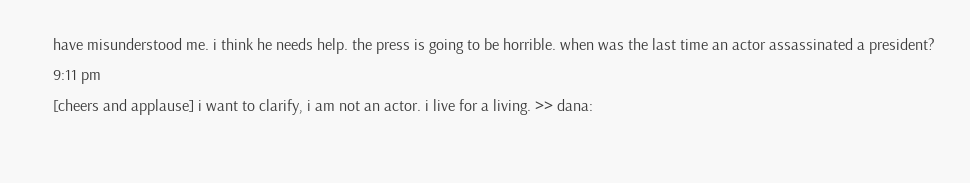have misunderstood me. i think he needs help. the press is going to be horrible. when was the last time an actor assassinated a president?
9:11 pm
[cheers and applause] i want to clarify, i am not an actor. i live for a living. >> dana: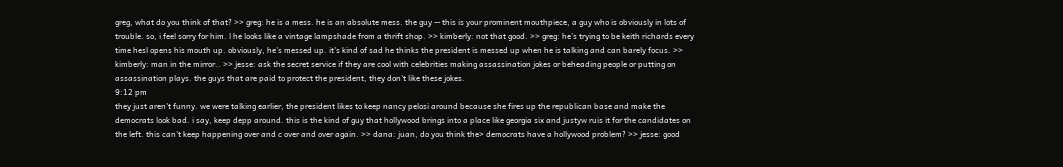greg, what do you think of that? >> greg: he is a mess. he is an absolute mess. the guy -- this is your prominent mouthpiece, a guy who is obviously in lots of trouble. so, i feel sorry for him. l he looks like a vintage lampshade from a thrift shop. >> kimberly: not that good. >> greg: he's trying to be keith richards every time hesl opens his mouth up. obviously, he's messed up. it's kind of sad he thinks the president is messed up when he is talking and can barely focus. >> kimberly: man in the mirror.. >> jesse: ask the secret service if they are cool with celebrities making assassination jokes or beheading people or putting on assassination plays. the guys that are paid to protect the president, they don't like these jokes.
9:12 pm
they just aren't funny. we were talking earlier, the president likes to keep nancy pelosi around because she fires up the republican base and make the democrats look bad. i say, keep depp around. this is the kind of guy that hollywood brings into a place like georgia six and justyw ruis it for the candidates on the left. this can't keep happening over and c over and over again. >> dana: juan, do you think the> democrats have a hollywood problem? >> jesse: good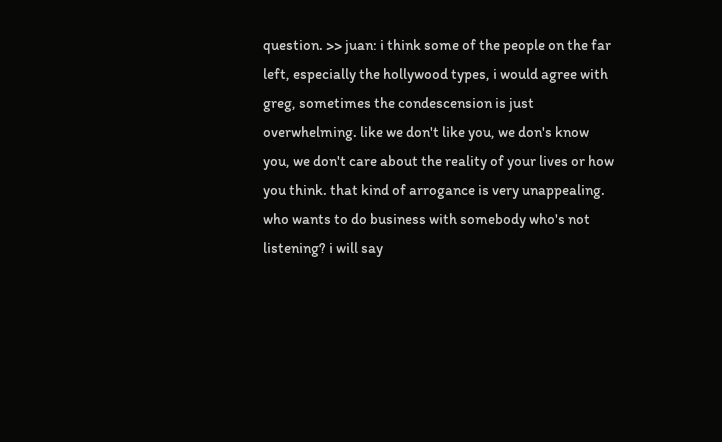question. >> juan: i think some of the people on the far left, especially the hollywood types, i would agree with greg, sometimes the condescension is just overwhelming. like we don't like you, we don's know you, we don't care about the reality of your lives or how you think. that kind of arrogance is very unappealing. who wants to do business with somebody who's not listening? i will say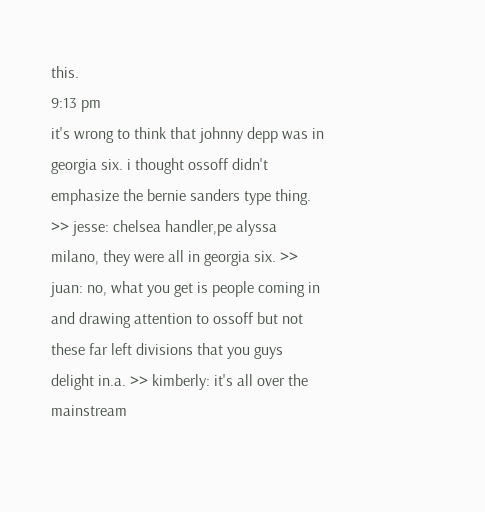this.
9:13 pm
it's wrong to think that johnny depp was in georgia six. i thought ossoff didn't emphasize the bernie sanders type thing. >> jesse: chelsea handler,pe alyssa milano, they were all in georgia six. >> juan: no, what you get is people coming in and drawing attention to ossoff but not these far left divisions that you guys delight in.a. >> kimberly: it's all over the mainstream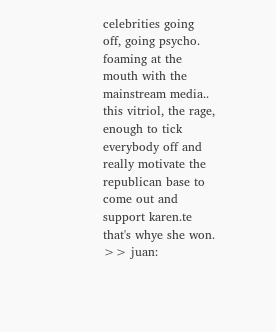celebrities going off, going psycho. foaming at the mouth with the mainstream media.. this vitriol, the rage, enough to tick everybody off and really motivate the republican base to come out and support karen.te that's whye she won. >> juan: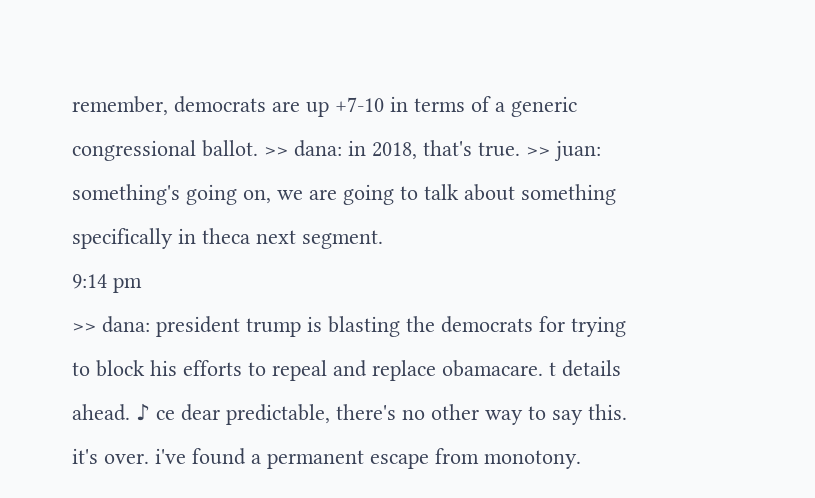remember, democrats are up +7-10 in terms of a generic congressional ballot. >> dana: in 2018, that's true. >> juan: something's going on, we are going to talk about something specifically in theca next segment.
9:14 pm
>> dana: president trump is blasting the democrats for trying to block his efforts to repeal and replace obamacare. t details ahead. ♪ ce dear predictable, there's no other way to say this. it's over. i've found a permanent escape from monotony.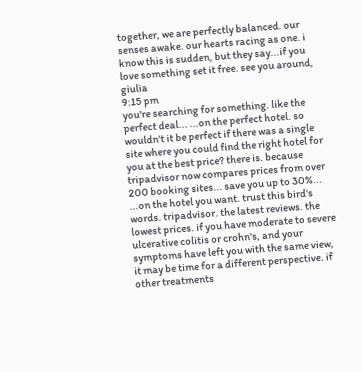together, we are perfectly balanced. our senses awake. our hearts racing as one. i know this is sudden, but they say...if you love something set it free. see you around, giulia
9:15 pm
you're searching for something. like the perfect deal... ...on the perfect hotel. so wouldn't it be perfect if there was a single site where you could find the right hotel for you at the best price? there is. because tripadvisor now compares prices from over 200 booking sites... save you up to 30%... ...on the hotel you want. trust this bird's words. tripadvisor. the latest reviews. the lowest prices. if you have moderate to severe ulcerative colitis or crohn's, and your symptoms have left you with the same view, it may be time for a different perspective. if other treatments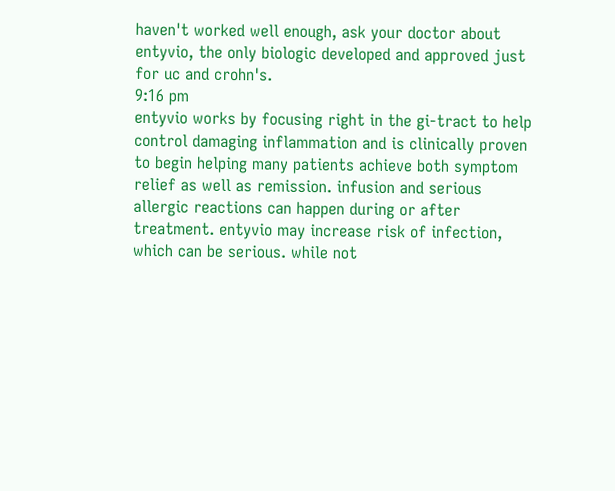haven't worked well enough, ask your doctor about entyvio, the only biologic developed and approved just for uc and crohn's.
9:16 pm
entyvio works by focusing right in the gi-tract to help control damaging inflammation and is clinically proven to begin helping many patients achieve both symptom relief as well as remission. infusion and serious allergic reactions can happen during or after treatment. entyvio may increase risk of infection, which can be serious. while not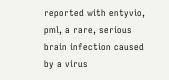reported with entyvio, pml, a rare, serious brain infection caused by a virus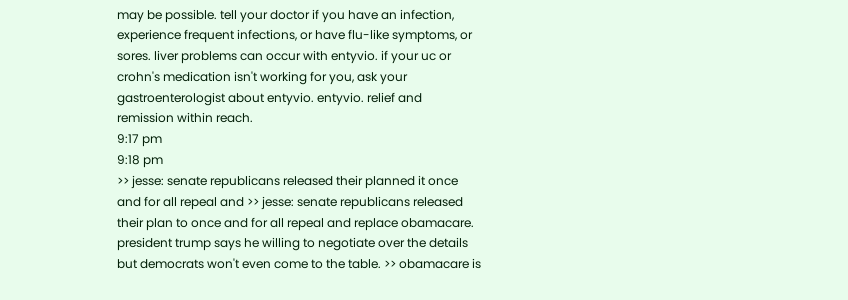may be possible. tell your doctor if you have an infection, experience frequent infections, or have flu-like symptoms, or sores. liver problems can occur with entyvio. if your uc or crohn's medication isn't working for you, ask your gastroenterologist about entyvio. entyvio. relief and remission within reach.
9:17 pm
9:18 pm
>> jesse: senate republicans released their planned it once and for all repeal and >> jesse: senate republicans released their plan to once and for all repeal and replace obamacare. president trump says he willing to negotiate over the details but democrats won't even come to the table. >> obamacare is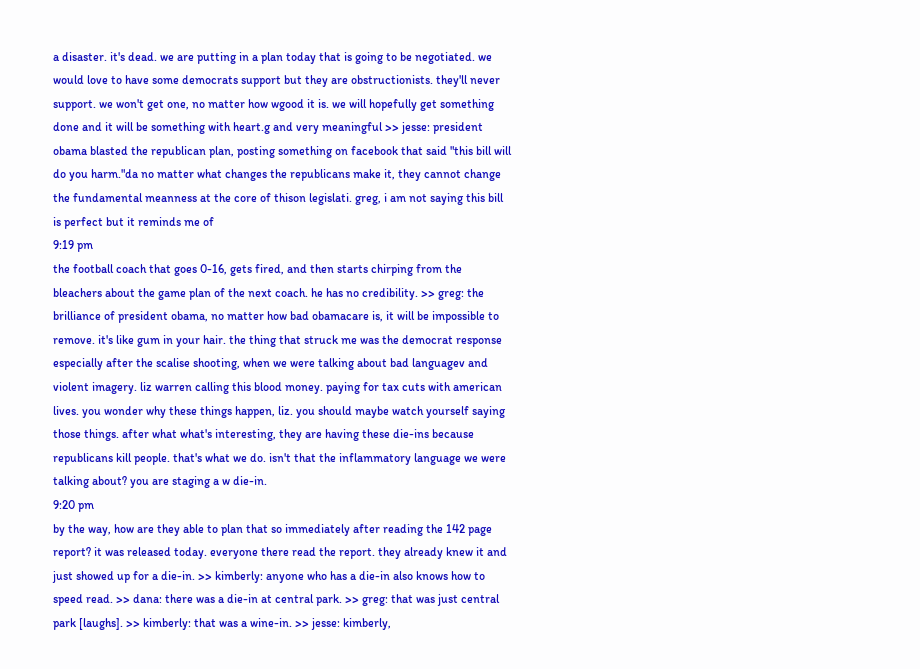a disaster. it's dead. we are putting in a plan today that is going to be negotiated. we would love to have some democrats support but they are obstructionists. they'll never support. we won't get one, no matter how wgood it is. we will hopefully get something done and it will be something with heart.g and very meaningful >> jesse: president obama blasted the republican plan, posting something on facebook that said "this bill will do you harm."da no matter what changes the republicans make it, they cannot change the fundamental meanness at the core of thison legislati. greg, i am not saying this bill is perfect but it reminds me of
9:19 pm
the football coach that goes 0-16, gets fired, and then starts chirping from the bleachers about the game plan of the next coach. he has no credibility. >> greg: the brilliance of president obama, no matter how bad obamacare is, it will be impossible to remove. it's like gum in your hair. the thing that struck me was the democrat response especially after the scalise shooting, when we were talking about bad languagev and violent imagery. liz warren calling this blood money. paying for tax cuts with american lives. you wonder why these things happen, liz. you should maybe watch yourself saying those things. after what what's interesting, they are having these die-ins because republicans kill people. that's what we do. isn't that the inflammatory language we were talking about? you are staging a w die-in.
9:20 pm
by the way, how are they able to plan that so immediately after reading the 142 page report? it was released today. everyone there read the report. they already knew it and just showed up for a die-in. >> kimberly: anyone who has a die-in also knows how to speed read. >> dana: there was a die-in at central park. >> greg: that was just central park [laughs]. >> kimberly: that was a wine-in. >> jesse: kimberly,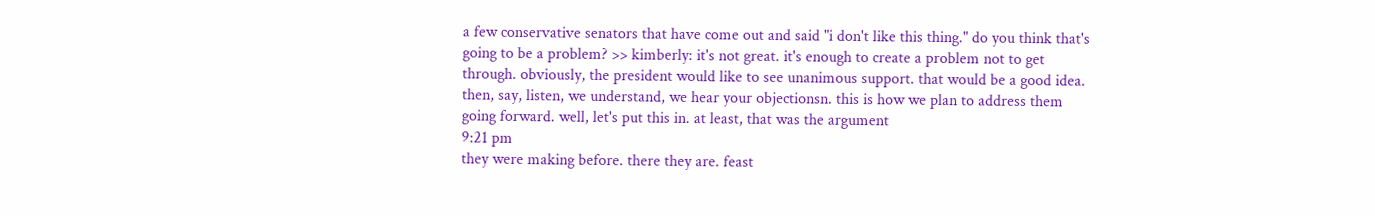a few conservative senators that have come out and said "i don't like this thing." do you think that's going to be a problem? >> kimberly: it's not great. it's enough to create a problem not to get through. obviously, the president would like to see unanimous support. that would be a good idea. then, say, listen, we understand, we hear your objectionsn. this is how we plan to address them going forward. well, let's put this in. at least, that was the argument
9:21 pm
they were making before. there they are. feast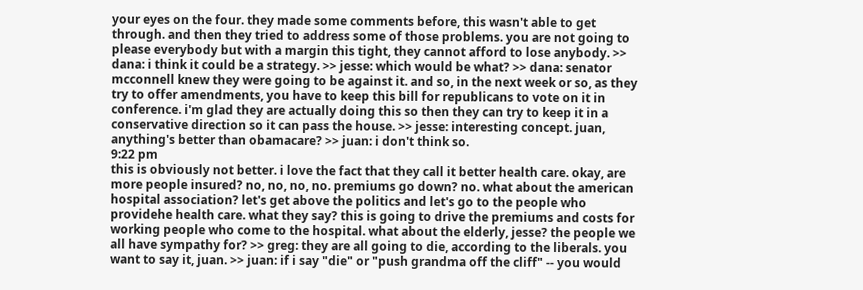your eyes on the four. they made some comments before, this wasn't able to get through. and then they tried to address some of those problems. you are not going to please everybody but with a margin this tight, they cannot afford to lose anybody. >> dana: i think it could be a strategy. >> jesse: which would be what? >> dana: senator mcconnell knew they were going to be against it. and so, in the next week or so, as they try to offer amendments, you have to keep this bill for republicans to vote on it in conference. i'm glad they are actually doing this so then they can try to keep it in a conservative direction so it can pass the house. >> jesse: interesting concept. juan, anything's better than obamacare? >> juan: i don't think so.
9:22 pm
this is obviously not better. i love the fact that they call it better health care. okay, are more people insured? no, no, no, no. premiums go down? no. what about the american hospital association? let's get above the politics and let's go to the people who providehe health care. what they say? this is going to drive the premiums and costs for working people who come to the hospital. what about the elderly, jesse? the people we all have sympathy for? >> greg: they are all going to die, according to the liberals. you want to say it, juan. >> juan: if i say "die" or "push grandma off the cliff" -- you would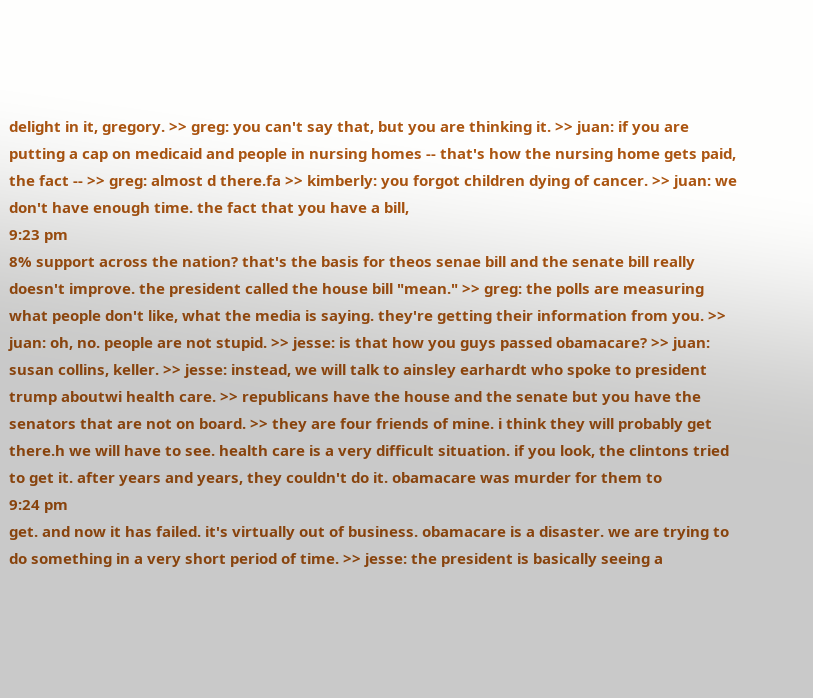delight in it, gregory. >> greg: you can't say that, but you are thinking it. >> juan: if you are putting a cap on medicaid and people in nursing homes -- that's how the nursing home gets paid, the fact -- >> greg: almost d there.fa >> kimberly: you forgot children dying of cancer. >> juan: we don't have enough time. the fact that you have a bill,
9:23 pm
8% support across the nation? that's the basis for theos senae bill and the senate bill really doesn't improve. the president called the house bill "mean." >> greg: the polls are measuring what people don't like, what the media is saying. they're getting their information from you. >> juan: oh, no. people are not stupid. >> jesse: is that how you guys passed obamacare? >> juan: susan collins, keller. >> jesse: instead, we will talk to ainsley earhardt who spoke to president trump aboutwi health care. >> republicans have the house and the senate but you have the senators that are not on board. >> they are four friends of mine. i think they will probably get there.h we will have to see. health care is a very difficult situation. if you look, the clintons tried to get it. after years and years, they couldn't do it. obamacare was murder for them to
9:24 pm
get. and now it has failed. it's virtually out of business. obamacare is a disaster. we are trying to do something in a very short period of time. >> jesse: the president is basically seeing a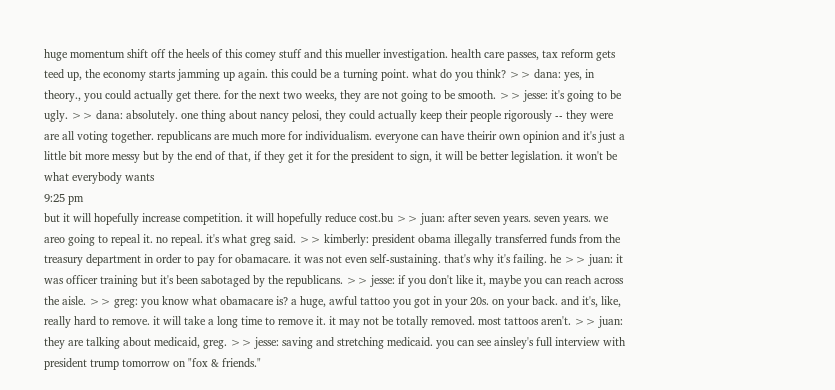huge momentum shift off the heels of this comey stuff and this mueller investigation. health care passes, tax reform gets teed up, the economy starts jamming up again. this could be a turning point. what do you think? >> dana: yes, in theory., you could actually get there. for the next two weeks, they are not going to be smooth. >> jesse: it's going to be ugly. >> dana: absolutely. one thing about nancy pelosi, they could actually keep their people rigorously -- they were are all voting together. republicans are much more for individualism. everyone can have theirir own opinion and it's just a little bit more messy but by the end of that, if they get it for the president to sign, it will be better legislation. it won't be what everybody wants
9:25 pm
but it will hopefully increase competition. it will hopefully reduce cost.bu >> juan: after seven years. seven years. we areo going to repeal it. no repeal. it's what greg said. >> kimberly: president obama illegally transferred funds from the treasury department in order to pay for obamacare. it was not even self-sustaining. that's why it's failing. he >> juan: it was officer training but it's been sabotaged by the republicans. >> jesse: if you don't like it, maybe you can reach across the aisle. >> greg: you know what obamacare is? a huge, awful tattoo you got in your 20s. on your back. and it's, like, really hard to remove. it will take a long time to remove it. it may not be totally removed. most tattoos aren't. >> juan: they are talking about medicaid, greg. >> jesse: saving and stretching medicaid. you can see ainsley's full interview with president trump tomorrow on "fox & friends."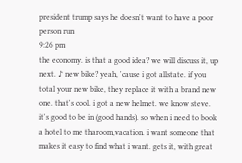president trump says he doesn't want to have a poor person run
9:26 pm
the economy. is that a good idea? we will discuss it, up next. ♪ new bike? yeah, 'cause i got allstate. if you total your new bike, they replace it with a brand new one. that's cool. i got a new helmet. we know steve. it's good to be in (good hands). so when i need to book a hotel to me tharoom,vacation. i want someone that makes it easy to find what i want. gets it, with great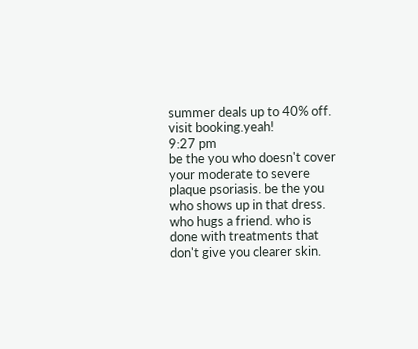summer deals up to 40% off. visit booking.yeah!
9:27 pm
be the you who doesn't cover your moderate to severe plaque psoriasis. be the you who shows up in that dress. who hugs a friend. who is done with treatments that don't give you clearer skin.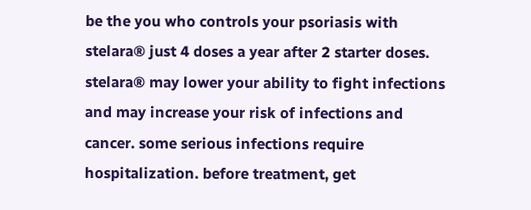be the you who controls your psoriasis with stelara® just 4 doses a year after 2 starter doses. stelara® may lower your ability to fight infections and may increase your risk of infections and cancer. some serious infections require hospitalization. before treatment, get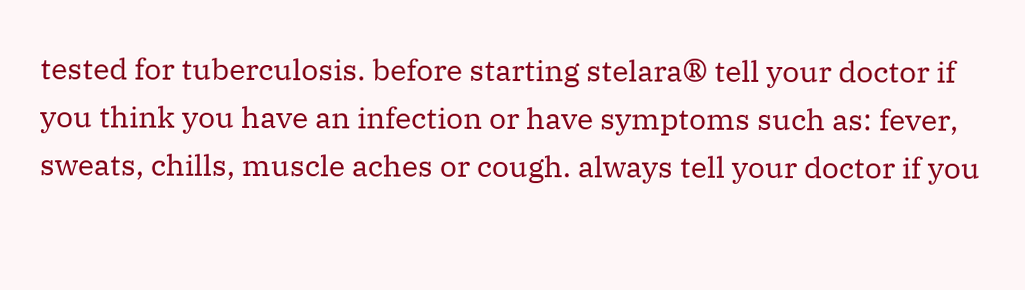tested for tuberculosis. before starting stelara® tell your doctor if you think you have an infection or have symptoms such as: fever, sweats, chills, muscle aches or cough. always tell your doctor if you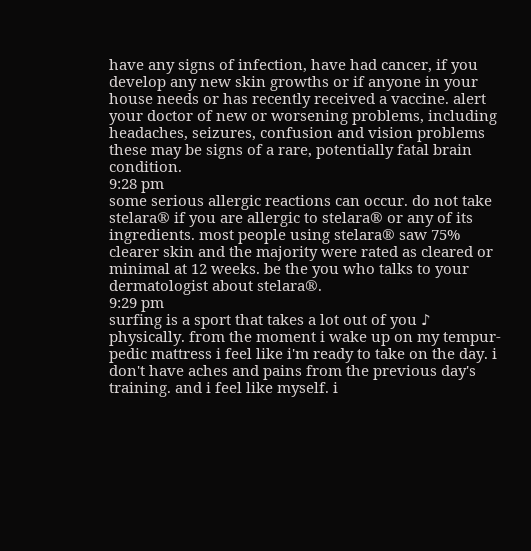have any signs of infection, have had cancer, if you develop any new skin growths or if anyone in your house needs or has recently received a vaccine. alert your doctor of new or worsening problems, including headaches, seizures, confusion and vision problems these may be signs of a rare, potentially fatal brain condition.
9:28 pm
some serious allergic reactions can occur. do not take stelara® if you are allergic to stelara® or any of its ingredients. most people using stelara® saw 75% clearer skin and the majority were rated as cleared or minimal at 12 weeks. be the you who talks to your dermatologist about stelara®.
9:29 pm
surfing is a sport that takes a lot out of you ♪ physically. from the moment i wake up on my tempur-pedic mattress i feel like i'm ready to take on the day. i don't have aches and pains from the previous day's training. and i feel like myself. i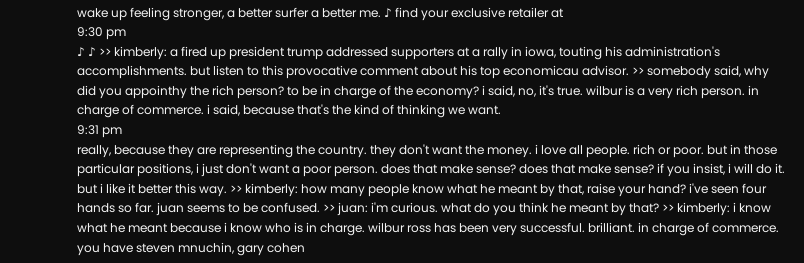wake up feeling stronger, a better surfer a better me. ♪ find your exclusive retailer at
9:30 pm
♪ ♪ >> kimberly: a fired up president trump addressed supporters at a rally in iowa, touting his administration's accomplishments. but listen to this provocative comment about his top economicau advisor. >> somebody said, why did you appointhy the rich person? to be in charge of the economy? i said, no, it's true. wilbur is a very rich person. in charge of commerce. i said, because that's the kind of thinking we want.
9:31 pm
really, because they are representing the country. they don't want the money. i love all people. rich or poor. but in those particular positions, i just don't want a poor person. does that make sense? does that make sense? if you insist, i will do it. but i like it better this way. >> kimberly: how many people know what he meant by that, raise your hand? i've seen four hands so far. juan seems to be confused. >> juan: i'm curious. what do you think he meant by that? >> kimberly: i know what he meant because i know who is in charge. wilbur ross has been very successful. brilliant. in charge of commerce. you have steven mnuchin, gary cohen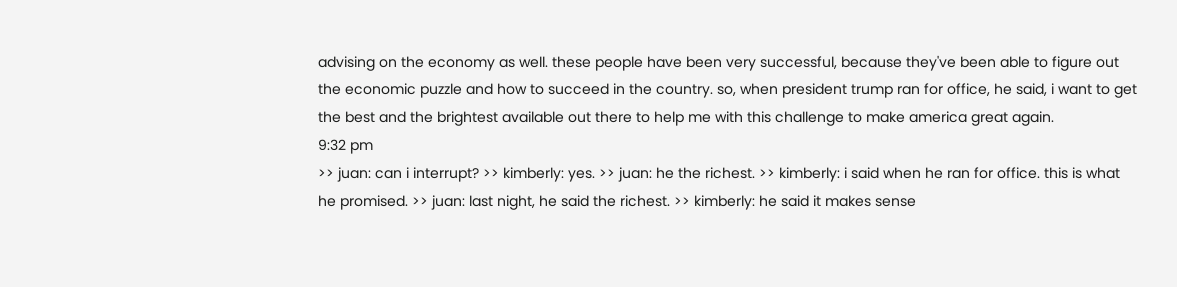advising on the economy as well. these people have been very successful, because they've been able to figure out the economic puzzle and how to succeed in the country. so, when president trump ran for office, he said, i want to get the best and the brightest available out there to help me with this challenge to make america great again.
9:32 pm
>> juan: can i interrupt? >> kimberly: yes. >> juan: he the richest. >> kimberly: i said when he ran for office. this is what he promised. >> juan: last night, he said the richest. >> kimberly: he said it makes sense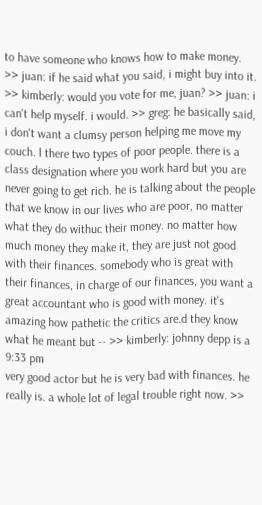to have someone who knows how to make money. >> juan: if he said what you said, i might buy into it. >> kimberly: would you vote for me, juan? >> juan: i can't help myself. i would. >> greg: he basically said, i don't want a clumsy person helping me move my couch. l there two types of poor people. there is a class designation where you work hard but you are never going to get rich. he is talking about the people that we know in our lives who are poor, no matter what they do withuc their money. no matter how much money they make it, they are just not good with their finances. somebody who is great with their finances, in charge of our finances, you want a great accountant who is good with money. it's amazing how pathetic the critics are.d they know what he meant but -- >> kimberly: johnny depp is a
9:33 pm
very good actor but he is very bad with finances. he really is. a whole lot of legal trouble right now. >>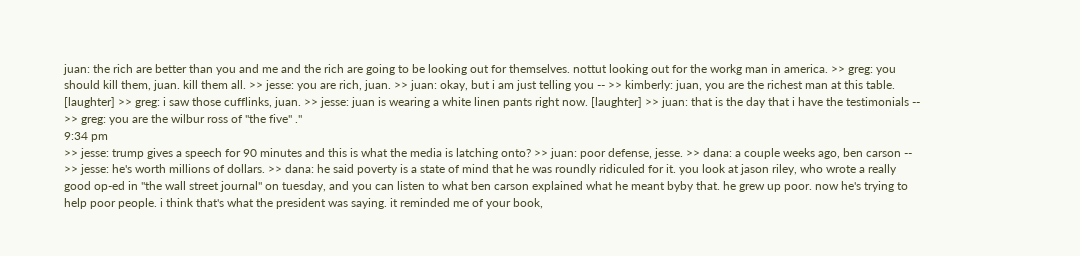juan: the rich are better than you and me and the rich are going to be looking out for themselves. nottut looking out for the workg man in america. >> greg: you should kill them, juan. kill them all. >> jesse: you are rich, juan. >> juan: okay, but i am just telling you -- >> kimberly: juan, you are the richest man at this table. [laughter] >> greg: i saw those cufflinks, juan. >> jesse: juan is wearing a white linen pants right now. [laughter] >> juan: that is the day that i have the testimonials -- >> greg: you are the wilbur ross of "the five" ."
9:34 pm
>> jesse: trump gives a speech for 90 minutes and this is what the media is latching onto? >> juan: poor defense, jesse. >> dana: a couple weeks ago, ben carson -- >> jesse: he's worth millions of dollars. >> dana: he said poverty is a state of mind that he was roundly ridiculed for it. you look at jason riley, who wrote a really good op-ed in "the wall street journal" on tuesday, and you can listen to what ben carson explained what he meant byby that. he grew up poor. now he's trying to help poor people. i think that's what the president was saying. it reminded me of your book,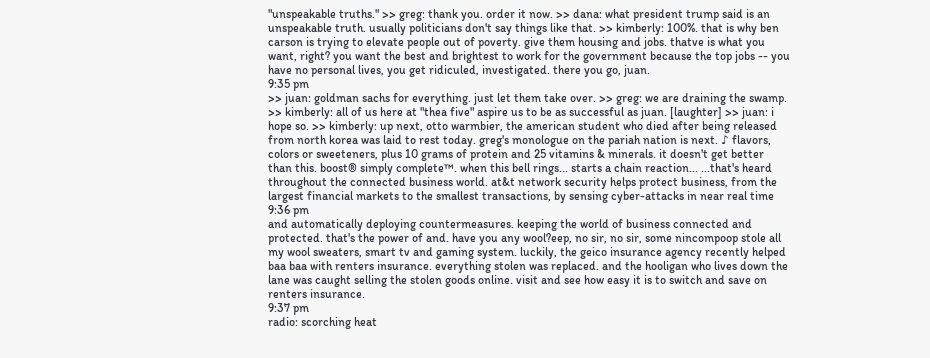"unspeakable truths." >> greg: thank you. order it now. >> dana: what president trump said is an unspeakable truth. usually politicians don't say things like that. >> kimberly: 100%. that is why ben carson is trying to elevate people out of poverty. give them housing and jobs. thatve is what you want, right? you want the best and brightest to work for the government because the top jobs -- you have no personal lives, you get ridiculed, investigated. there you go, juan.
9:35 pm
>> juan: goldman sachs for everything. just let them take over. >> greg: we are draining the swamp. >> kimberly: all of us here at "thea five" aspire us to be as successful as juan. [laughter] >> juan: i hope so. >> kimberly: up next, otto warmbier, the american student who died after being released from north korea was laid to rest today. greg's monologue on the pariah nation is next. ♪ flavors, colors or sweeteners, plus 10 grams of protein and 25 vitamins & minerals. it doesn't get better than this. boost® simply complete™. when this bell rings... starts a chain reaction... ...that's heard throughout the connected business world. at&t network security helps protect business, from the largest financial markets to the smallest transactions, by sensing cyber-attacks in near real time
9:36 pm
and automatically deploying countermeasures. keeping the world of business connected and protected. that's the power of and. have you any wool?eep, no sir, no sir, some nincompoop stole all my wool sweaters, smart tv and gaming system. luckily, the geico insurance agency recently helped baa baa with renters insurance. everything stolen was replaced. and the hooligan who lives down the lane was caught selling the stolen goods online. visit and see how easy it is to switch and save on renters insurance.
9:37 pm
radio: scorching heat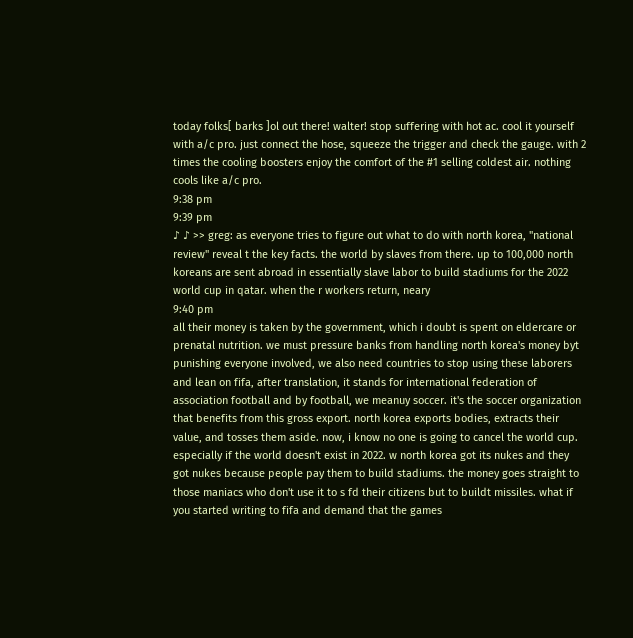today folks[ barks ]ol out there! walter! stop suffering with hot ac. cool it yourself with a/c pro. just connect the hose, squeeze the trigger and check the gauge. with 2 times the cooling boosters enjoy the comfort of the #1 selling coldest air. nothing cools like a/c pro.
9:38 pm
9:39 pm
♪ ♪ >> greg: as everyone tries to figure out what to do with north korea, "national review" reveal t the key facts. the world by slaves from there. up to 100,000 north koreans are sent abroad in essentially slave labor to build stadiums for the 2022 world cup in qatar. when the r workers return, neary
9:40 pm
all their money is taken by the government, which i doubt is spent on eldercare or prenatal nutrition. we must pressure banks from handling north korea's money byt punishing everyone involved, we also need countries to stop using these laborers and lean on fifa, after translation, it stands for international federation of association football and by football, we meanuy soccer. it's the soccer organization that benefits from this gross export. north korea exports bodies, extracts their value, and tosses them aside. now, i know no one is going to cancel the world cup. especially if the world doesn't exist in 2022. w north korea got its nukes and they got nukes because people pay them to build stadiums. the money goes straight to those maniacs who don't use it to s fd their citizens but to buildt missiles. what if you started writing to fifa and demand that the games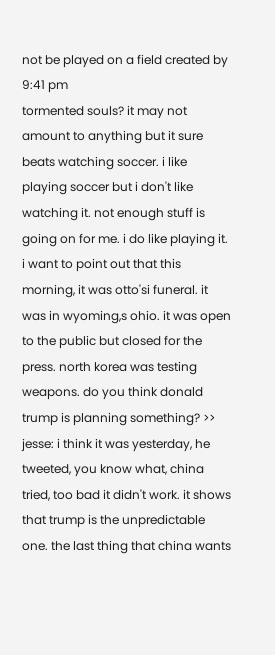not be played on a field created by
9:41 pm
tormented souls? it may not amount to anything but it sure beats watching soccer. i like playing soccer but i don't like watching it. not enough stuff is going on for me. i do like playing it. i want to point out that this morning, it was otto'si funeral. it was in wyoming,s ohio. it was open to the public but closed for the press. north korea was testing weapons. do you think donald trump is planning something? >> jesse: i think it was yesterday, he tweeted, you know what, china tried, too bad it didn't work. it shows that trump is the unpredictable one. the last thing that china wants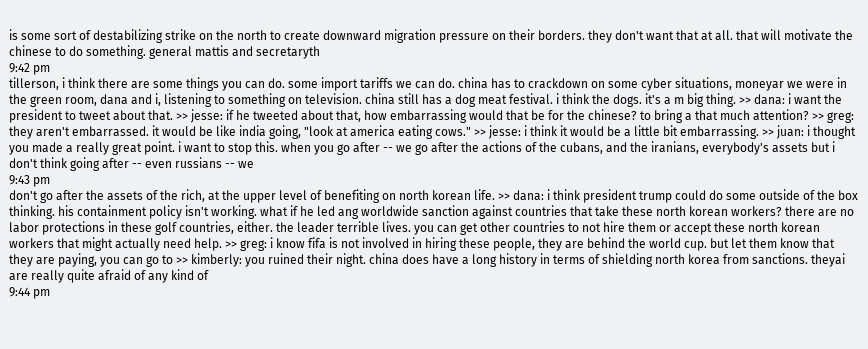is some sort of destabilizing strike on the north to create downward migration pressure on their borders. they don't want that at all. that will motivate the chinese to do something. general mattis and secretaryth
9:42 pm
tillerson, i think there are some things you can do. some import tariffs we can do. china has to crackdown on some cyber situations, moneyar we were in the green room, dana and i, listening to something on television. china still has a dog meat festival. i think the dogs. it's a m big thing. >> dana: i want the president to tweet about that. >> jesse: if he tweeted about that, how embarrassing would that be for the chinese? to bring a that much attention? >> greg: they aren't embarrassed. it would be like india going, "look at america eating cows." >> jesse: i think it would be a little bit embarrassing. >> juan: i thought you made a really great point. i want to stop this. when you go after -- we go after the actions of the cubans, and the iranians, everybody's assets but i don't think going after -- even russians -- we
9:43 pm
don't go after the assets of the rich, at the upper level of benefiting on north korean life. >> dana: i think president trump could do some outside of the box thinking. his containment policy isn't working. what if he led ang worldwide sanction against countries that take these north korean workers? there are no labor protections in these golf countries, either. the leader terrible lives. you can get other countries to not hire them or accept these north korean workers that might actually need help. >> greg: i know fifa is not involved in hiring these people, they are behind the world cup. but let them know that they are paying, you can go to >> kimberly: you ruined their night. china does have a long history in terms of shielding north korea from sanctions. theyai are really quite afraid of any kind of
9:44 pm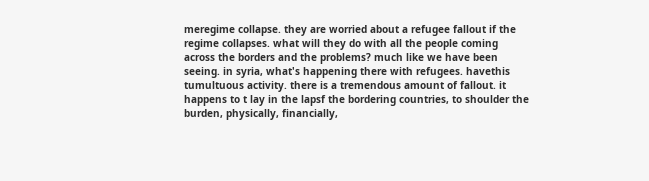meregime collapse. they are worried about a refugee fallout if the regime collapses. what will they do with all the people coming across the borders and the problems? much like we have been seeing. in syria, what's happening there with refugees. havethis tumultuous activity. there is a tremendous amount of fallout. it happens to t lay in the lapsf the bordering countries, to shoulder the burden, physically, financially,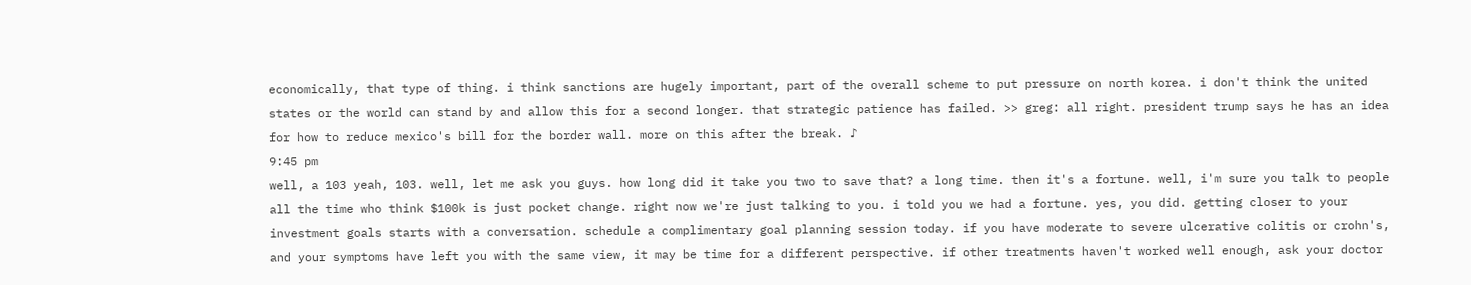economically, that type of thing. i think sanctions are hugely important, part of the overall scheme to put pressure on north korea. i don't think the united states or the world can stand by and allow this for a second longer. that strategic patience has failed. >> greg: all right. president trump says he has an idea for how to reduce mexico's bill for the border wall. more on this after the break. ♪
9:45 pm
well, a 103 yeah, 103. well, let me ask you guys. how long did it take you two to save that? a long time. then it's a fortune. well, i'm sure you talk to people all the time who think $100k is just pocket change. right now we're just talking to you. i told you we had a fortune. yes, you did. getting closer to your investment goals starts with a conversation. schedule a complimentary goal planning session today. if you have moderate to severe ulcerative colitis or crohn's, and your symptoms have left you with the same view, it may be time for a different perspective. if other treatments haven't worked well enough, ask your doctor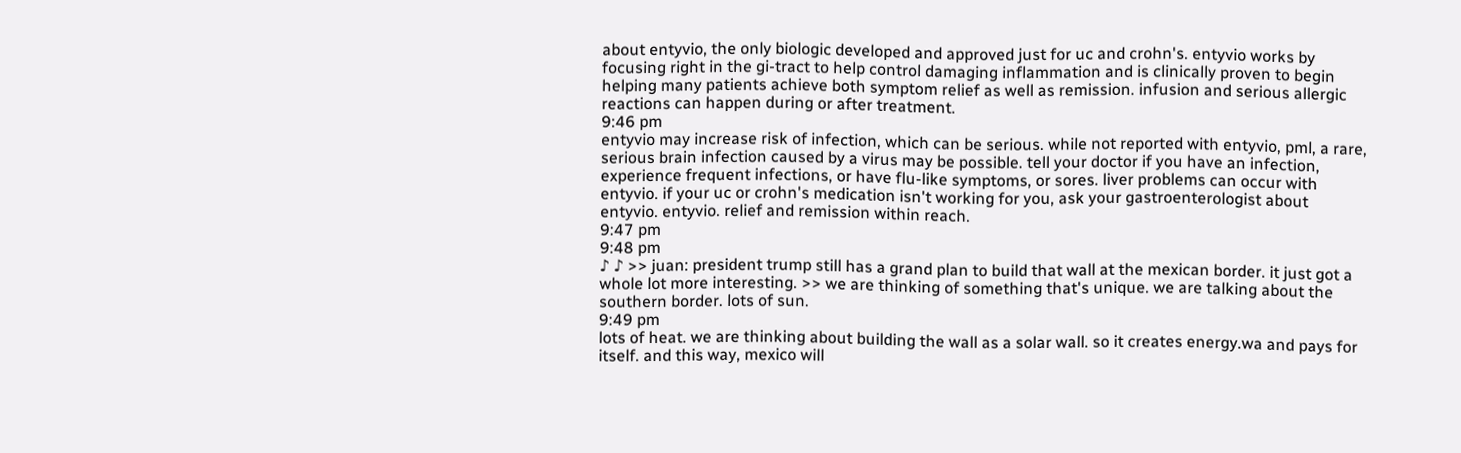about entyvio, the only biologic developed and approved just for uc and crohn's. entyvio works by focusing right in the gi-tract to help control damaging inflammation and is clinically proven to begin helping many patients achieve both symptom relief as well as remission. infusion and serious allergic reactions can happen during or after treatment.
9:46 pm
entyvio may increase risk of infection, which can be serious. while not reported with entyvio, pml, a rare, serious brain infection caused by a virus may be possible. tell your doctor if you have an infection, experience frequent infections, or have flu-like symptoms, or sores. liver problems can occur with entyvio. if your uc or crohn's medication isn't working for you, ask your gastroenterologist about entyvio. entyvio. relief and remission within reach.
9:47 pm
9:48 pm
♪ ♪ >> juan: president trump still has a grand plan to build that wall at the mexican border. it just got a whole lot more interesting. >> we are thinking of something that's unique. we are talking about the southern border. lots of sun.
9:49 pm
lots of heat. we are thinking about building the wall as a solar wall. so it creates energy.wa and pays for itself. and this way, mexico will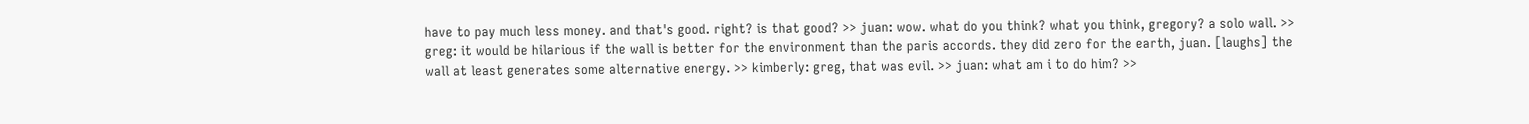have to pay much less money. and that's good. right? is that good? >> juan: wow. what do you think? what you think, gregory? a solo wall. >> greg: it would be hilarious if the wall is better for the environment than the paris accords. they did zero for the earth, juan. [laughs] the wall at least generates some alternative energy. >> kimberly: greg, that was evil. >> juan: what am i to do him? >>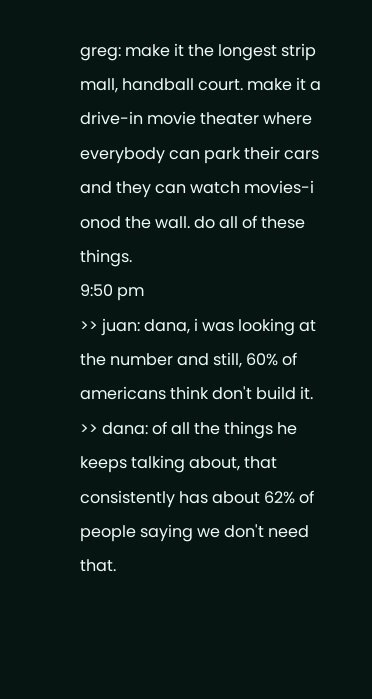greg: make it the longest strip mall, handball court. make it a drive-in movie theater where everybody can park their cars and they can watch movies-i onod the wall. do all of these things.
9:50 pm
>> juan: dana, i was looking at the number and still, 60% of americans think don't build it. >> dana: of all the things he keeps talking about, that consistently has about 62% of people saying we don't need that.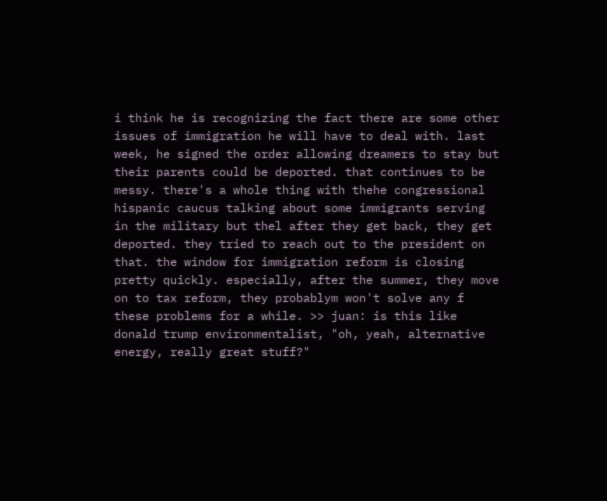i think he is recognizing the fact there are some other issues of immigration he will have to deal with. last week, he signed the order allowing dreamers to stay but their parents could be deported. that continues to be messy. there's a whole thing with thehe congressional hispanic caucus talking about some immigrants serving in the military but thel after they get back, they get deported. they tried to reach out to the president on that. the window for immigration reform is closing pretty quickly. especially, after the summer, they move on to tax reform, they probablym won't solve any f these problems for a while. >> juan: is this like donald trump environmentalist, "oh, yeah, alternative energy, really great stuff?"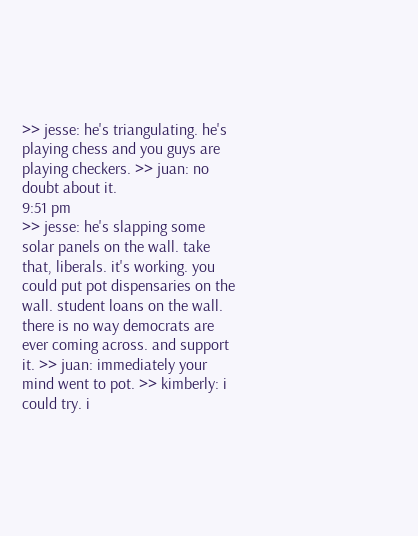>> jesse: he's triangulating. he's playing chess and you guys are playing checkers. >> juan: no doubt about it.
9:51 pm
>> jesse: he's slapping some solar panels on the wall. take that, liberals. it's working. you could put pot dispensaries on the wall. student loans on the wall. there is no way democrats are ever coming across. and support it. >> juan: immediately your mind went to pot. >> kimberly: i could try. i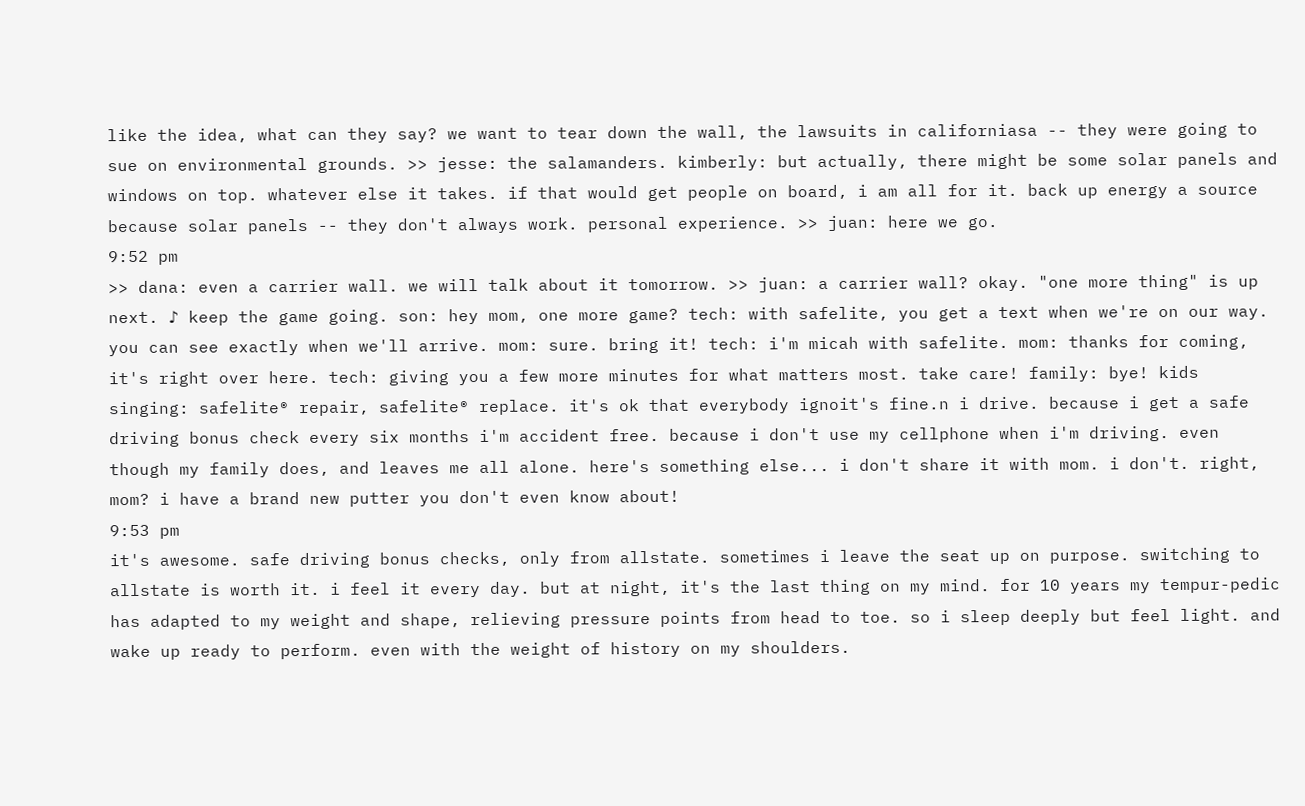like the idea, what can they say? we want to tear down the wall, the lawsuits in californiasa -- they were going to sue on environmental grounds. >> jesse: the salamanders. kimberly: but actually, there might be some solar panels and windows on top. whatever else it takes. if that would get people on board, i am all for it. back up energy a source because solar panels -- they don't always work. personal experience. >> juan: here we go.
9:52 pm
>> dana: even a carrier wall. we will talk about it tomorrow. >> juan: a carrier wall? okay. "one more thing" is up next. ♪ keep the game going. son: hey mom, one more game? tech: with safelite, you get a text when we're on our way. you can see exactly when we'll arrive. mom: sure. bring it! tech: i'm micah with safelite. mom: thanks for coming, it's right over here. tech: giving you a few more minutes for what matters most. take care! family: bye! kids singing: safelite® repair, safelite® replace. it's ok that everybody ignoit's fine.n i drive. because i get a safe driving bonus check every six months i'm accident free. because i don't use my cellphone when i'm driving. even though my family does, and leaves me all alone. here's something else... i don't share it with mom. i don't. right, mom? i have a brand new putter you don't even know about!
9:53 pm
it's awesome. safe driving bonus checks, only from allstate. sometimes i leave the seat up on purpose. switching to allstate is worth it. i feel it every day. but at night, it's the last thing on my mind. for 10 years my tempur-pedic has adapted to my weight and shape, relieving pressure points from head to toe. so i sleep deeply but feel light. and wake up ready to perform. even with the weight of history on my shoulders.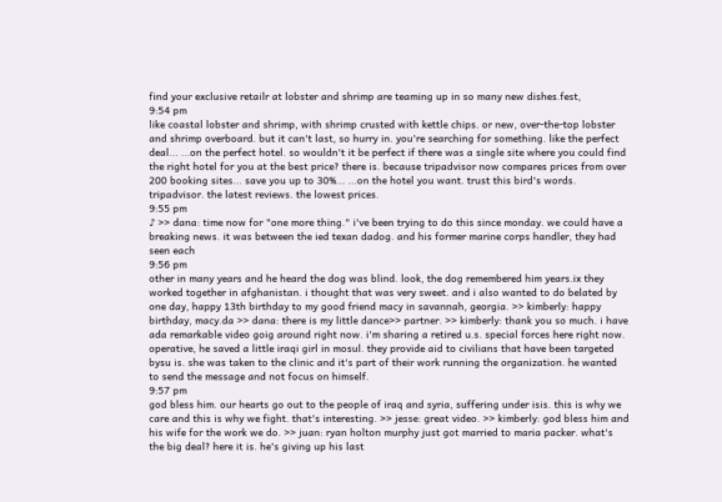find your exclusive retailr at lobster and shrimp are teaming up in so many new dishes.fest,
9:54 pm
like coastal lobster and shrimp, with shrimp crusted with kettle chips. or new, over-the-top lobster and shrimp overboard. but it can't last, so hurry in. you're searching for something. like the perfect deal... ...on the perfect hotel. so wouldn't it be perfect if there was a single site where you could find the right hotel for you at the best price? there is. because tripadvisor now compares prices from over 200 booking sites... save you up to 30%... ...on the hotel you want. trust this bird's words. tripadvisor. the latest reviews. the lowest prices.
9:55 pm
♪ >> dana: time now for "one more thing." i've been trying to do this since monday. we could have a breaking news. it was between the ied texan dadog. and his former marine corps handler, they had seen each
9:56 pm
other in many years and he heard the dog was blind. look, the dog remembered him years.ix they worked together in afghanistan. i thought that was very sweet. and i also wanted to do belated by one day, happy 13th birthday to my good friend macy in savannah, georgia. >> kimberly: happy birthday, macy.da >> dana: there is my little dance>> partner. >> kimberly: thank you so much. i have ada remarkable video goig around right now. i'm sharing a retired u.s. special forces here right now. operative, he saved a little iraqi girl in mosul. they provide aid to civilians that have been targeted bysu is. she was taken to the clinic and it's part of their work running the organization. he wanted to send the message and not focus on himself.
9:57 pm
god bless him. our hearts go out to the people of iraq and syria, suffering under isis. this is why we care and this is why we fight. that's interesting. >> jesse: great video. >> kimberly: god bless him and his wife for the work we do. >> juan: ryan holton murphy just got married to maria packer. what's the big deal? here it is. he's giving up his last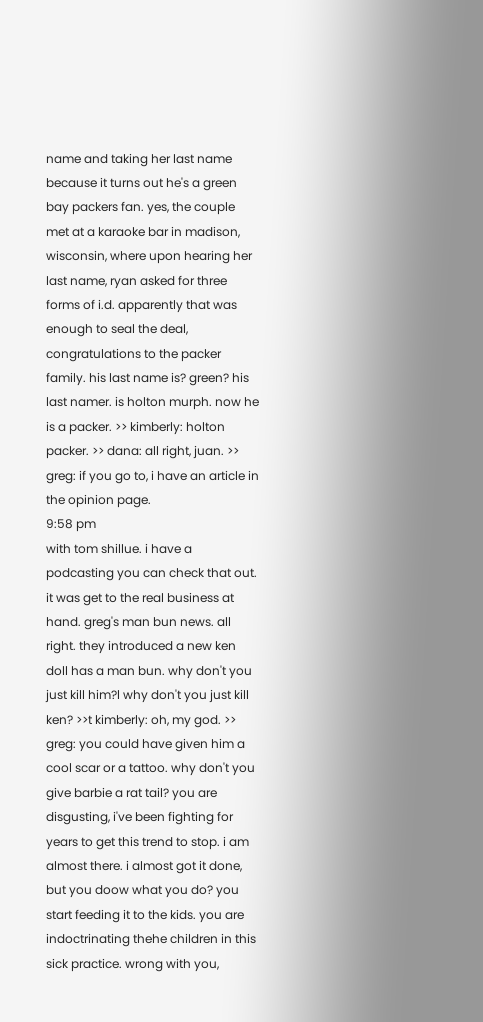name and taking her last name because it turns out he's a green bay packers fan. yes, the couple met at a karaoke bar in madison, wisconsin, where upon hearing her last name, ryan asked for three forms of i.d. apparently that was enough to seal the deal, congratulations to the packer family. his last name is? green? his last namer. is holton murph. now he is a packer. >> kimberly: holton packer. >> dana: all right, juan. >> greg: if you go to, i have an article in the opinion page.
9:58 pm
with tom shillue. i have a podcasting you can check that out. it was get to the real business at hand. greg's man bun news. all right. they introduced a new ken doll has a man bun. why don't you just kill him?l why don't you just kill ken? >>t kimberly: oh, my god. >> greg: you could have given him a cool scar or a tattoo. why don't you give barbie a rat tail? you are disgusting, i've been fighting for years to get this trend to stop. i am almost there. i almost got it done, but you doow what you do? you start feeding it to the kids. you are indoctrinating thehe children in this sick practice. wrong with you,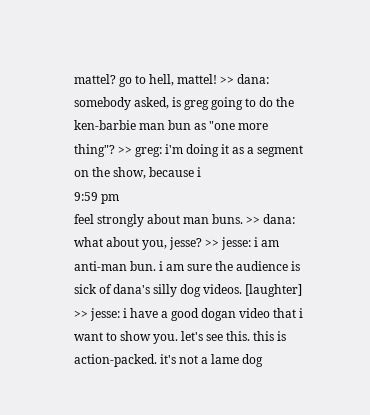mattel? go to hell, mattel! >> dana: somebody asked, is greg going to do the ken-barbie man bun as "one more thing"? >> greg: i'm doing it as a segment on the show, because i
9:59 pm
feel strongly about man buns. >> dana: what about you, jesse? >> jesse: i am anti-man bun. i am sure the audience is sick of dana's silly dog videos. [laughter] >> jesse: i have a good dogan video that i want to show you. let's see this. this is action-packed. it's not a lame dog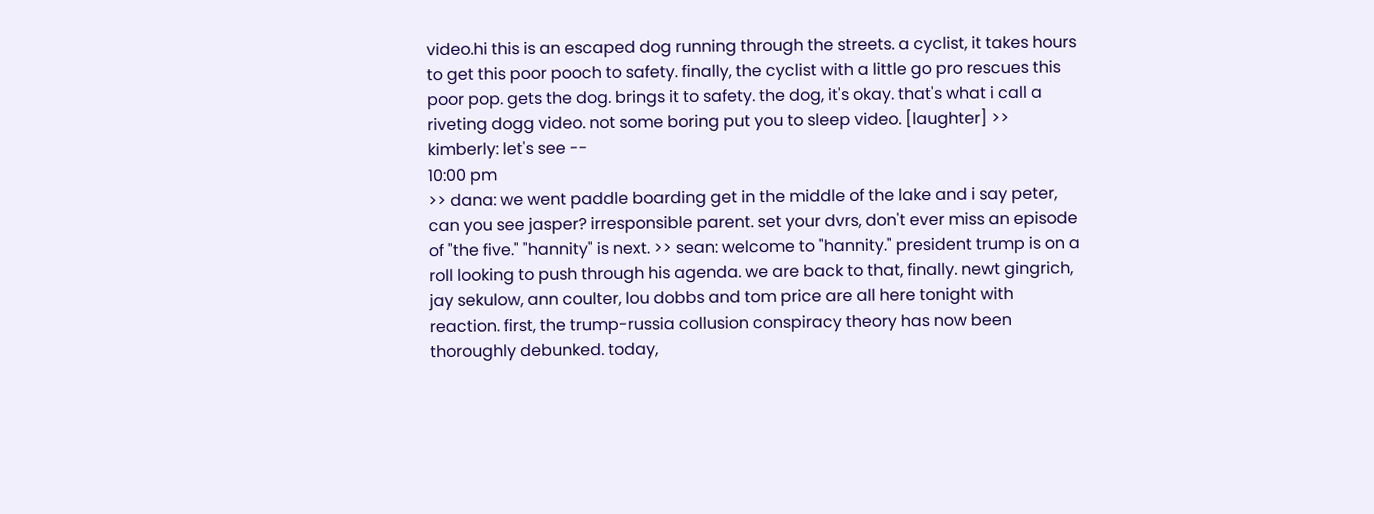video.hi this is an escaped dog running through the streets. a cyclist, it takes hours to get this poor pooch to safety. finally, the cyclist with a little go pro rescues this poor pop. gets the dog. brings it to safety. the dog, it's okay. that's what i call a riveting dogg video. not some boring put you to sleep video. [laughter] >> kimberly: let's see --
10:00 pm
>> dana: we went paddle boarding get in the middle of the lake and i say peter, can you see jasper? irresponsible parent. set your dvrs, don't ever miss an episode of "the five." "hannity" is next. >> sean: welcome to "hannity." president trump is on a roll looking to push through his agenda. we are back to that, finally. newt gingrich, jay sekulow, ann coulter, lou dobbs and tom price are all here tonight with reaction. first, the trump-russia collusion conspiracy theory has now been thoroughly debunked. today,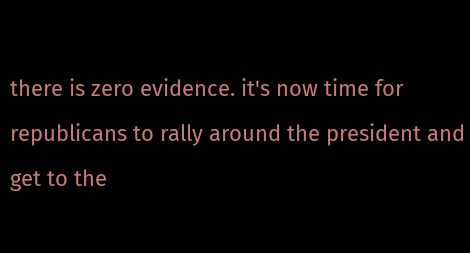there is zero evidence. it's now time for republicans to rally around the president and get to the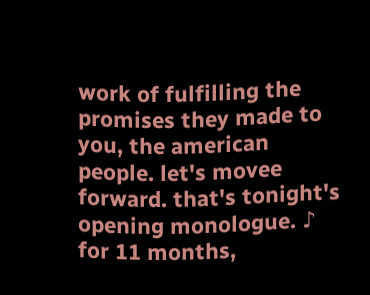work of fulfilling the promises they made to you, the american people. let's movee forward. that's tonight's opening monologue. ♪ for 11 months,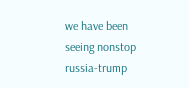we have been seeing nonstop russia-trump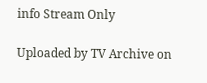info Stream Only

Uploaded by TV Archive on